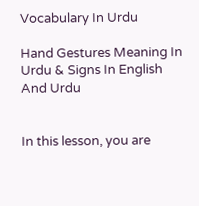Vocabulary In Urdu

Hand Gestures Meaning In Urdu & Signs In English And Urdu


In this lesson, you are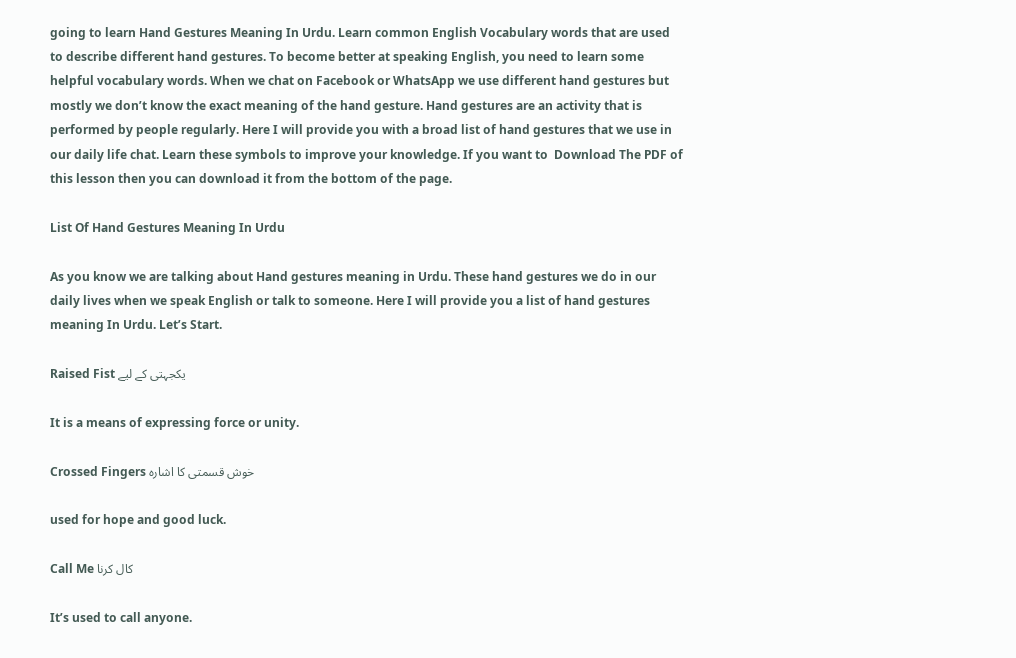going to learn Hand Gestures Meaning In Urdu. Learn common English Vocabulary words that are used to describe different hand gestures. To become better at speaking English, you need to learn some helpful vocabulary words. When we chat on Facebook or WhatsApp we use different hand gestures but mostly we don’t know the exact meaning of the hand gesture. Hand gestures are an activity that is performed by people regularly. Here I will provide you with a broad list of hand gestures that we use in our daily life chat. Learn these symbols to improve your knowledge. If you want to  Download The PDF of this lesson then you can download it from the bottom of the page.

List Of Hand Gestures Meaning In Urdu

As you know we are talking about Hand gestures meaning in Urdu. These hand gestures we do in our daily lives when we speak English or talk to someone. Here I will provide you a list of hand gestures meaning In Urdu. Let’s Start.

Raised Fist یکجہتی کے لیے

It is a means of expressing force or unity.

Crossed Fingers خوش قسمتی کا اشارہ

used for hope and good luck.

Call Me کال کرنا

It’s used to call anyone.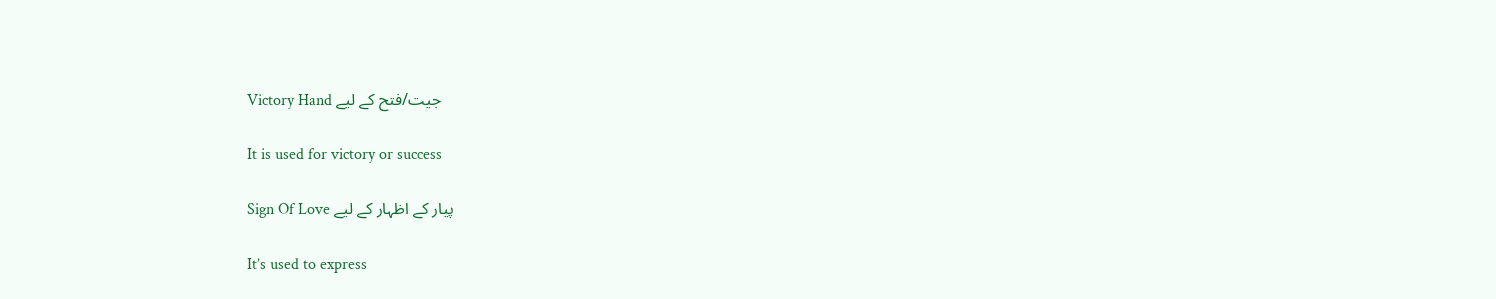Victory Hand جیت/فتح کے لیے

It is used for victory or success

Sign Of Love پیار کے اظہار کے لیے

It’s used to express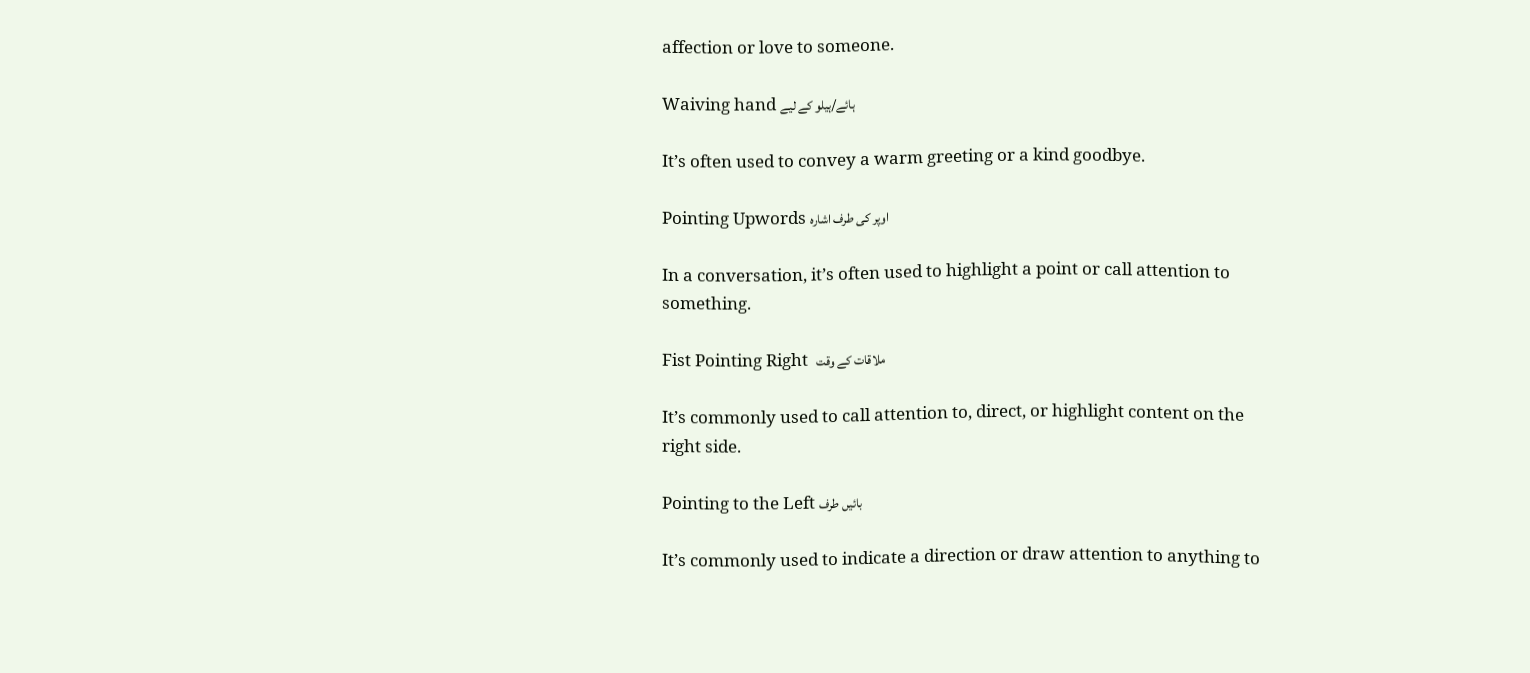affection or love to someone.

Waiving hand ہائے/ہیلو کے لیے

It’s often used to convey a warm greeting or a kind goodbye.

Pointing Upwords اوپر کی طرف اشارہ

In a conversation, it’s often used to highlight a point or call attention to something.

Fist Pointing Right  ملاقات کے وقت

It’s commonly used to call attention to, direct, or highlight content on the right side.

Pointing to the Left بائیں طرف

It’s commonly used to indicate a direction or draw attention to anything to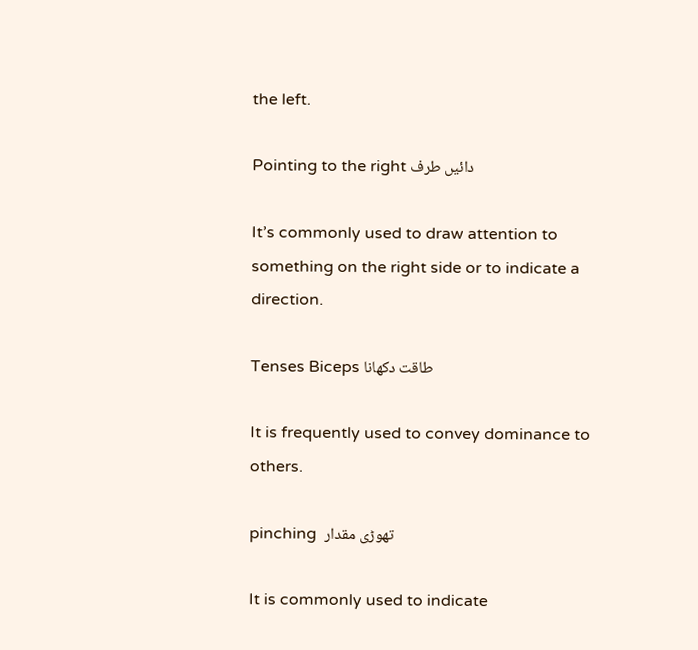the left.

Pointing to the right دائیں طرف

It’s commonly used to draw attention to something on the right side or to indicate a direction.

Tenses Biceps طاقت دکھانا

It is frequently used to convey dominance to others.

pinching  تھوڑی مقدار

It is commonly used to indicate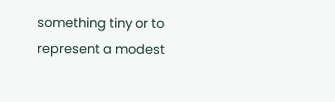something tiny or to represent a modest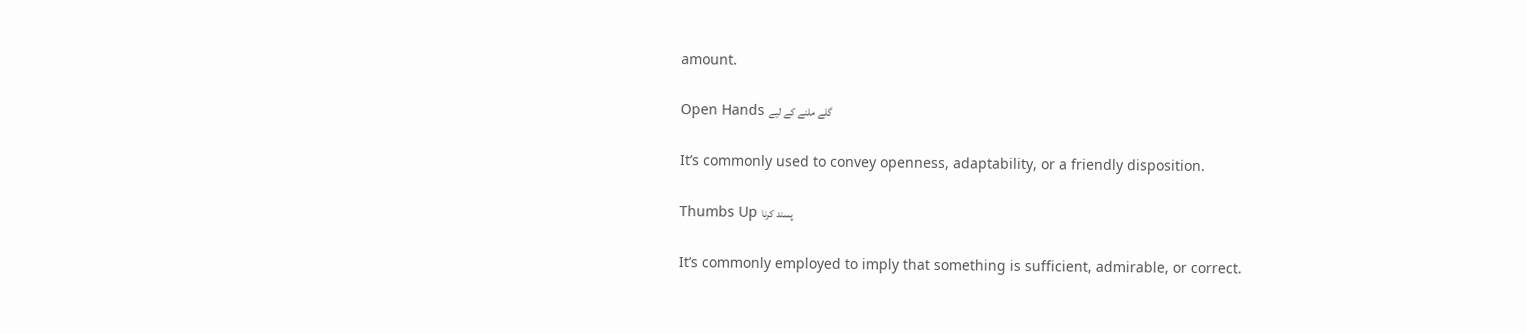amount.

Open Hands گلے ملنے کے لیے

It’s commonly used to convey openness, adaptability, or a friendly disposition.

Thumbs Up پسند کرنا

It’s commonly employed to imply that something is sufficient, admirable, or correct.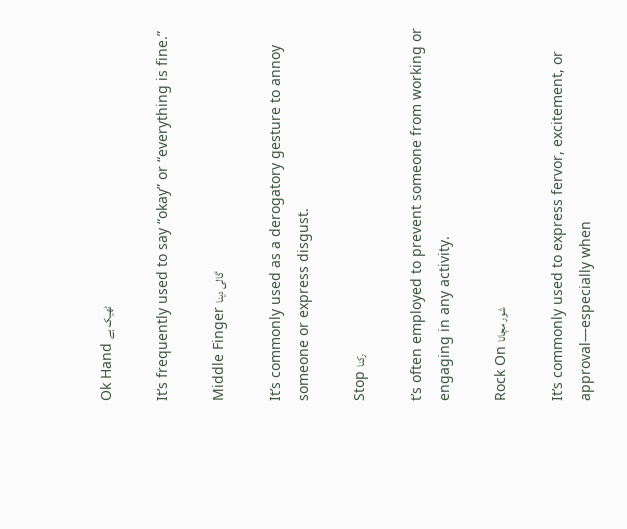Ok Hand ٹھیک ہے

It’s frequently used to say “okay” or “everything is fine.”

Middle Finger گالی دینا

It’s commonly used as a derogatory gesture to annoy someone or express disgust.

Stop رکنا

t’s often employed to prevent someone from working or engaging in any activity.

Rock On شور مچانا

It’s commonly used to express fervor, excitement, or approval—especially when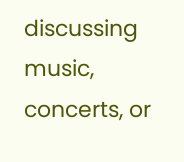discussing music, concerts, or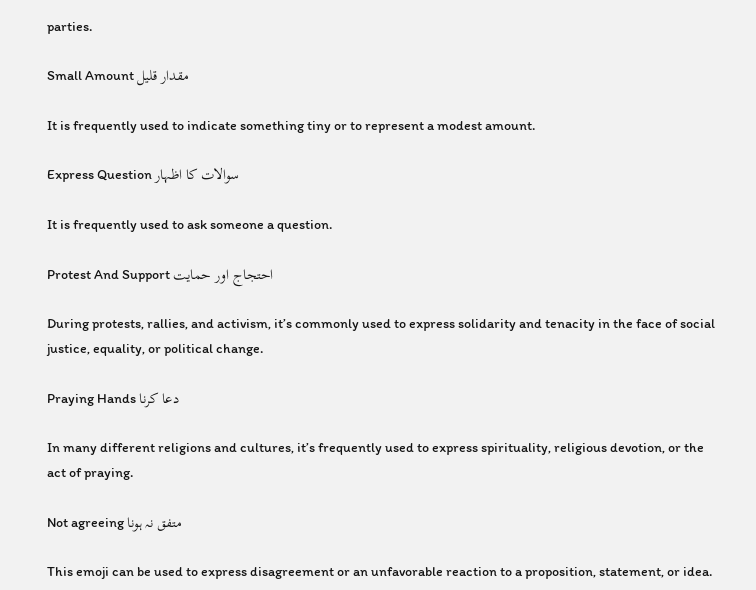parties.

Small Amount مقدار قلیل

It is frequently used to indicate something tiny or to represent a modest amount.

Express Question سوالات کا اظہار

It is frequently used to ask someone a question.

Protest And Support احتجاج اور حمایت

During protests, rallies, and activism, it’s commonly used to express solidarity and tenacity in the face of social justice, equality, or political change.

Praying Hands دعا کرنا

In many different religions and cultures, it’s frequently used to express spirituality, religious devotion, or the act of praying.

Not agreeing متفق نہ ہونا

This emoji can be used to express disagreement or an unfavorable reaction to a proposition, statement, or idea.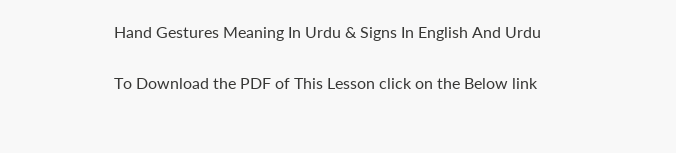Hand Gestures Meaning In Urdu & Signs In English And Urdu

To Download the PDF of This Lesson click on the Below link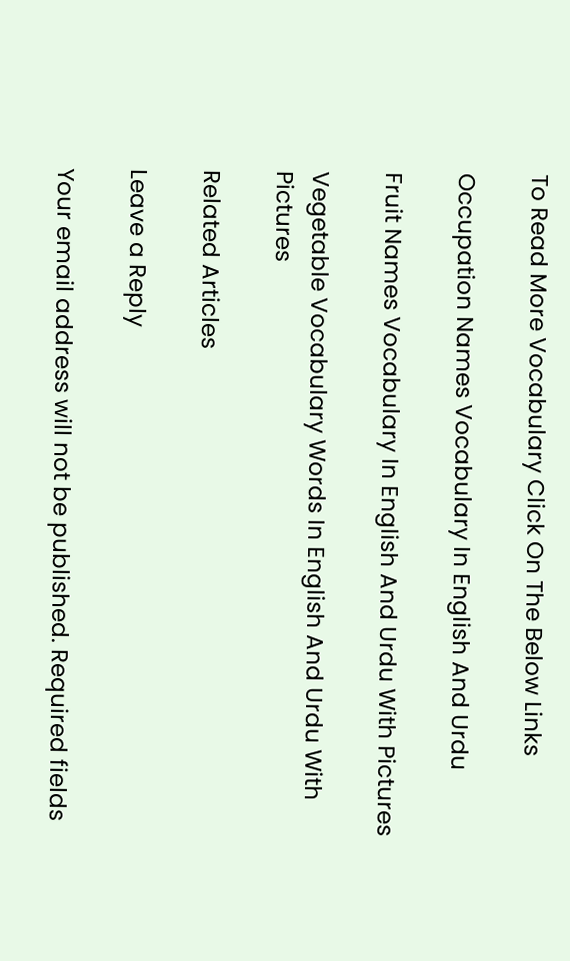To Read More Vocabulary Click On The Below Links

Occupation Names Vocabulary In English And Urdu

Fruit Names Vocabulary In English And Urdu With Pictures

Vegetable Vocabulary Words In English And Urdu With Pictures

Related Articles

Leave a Reply

Your email address will not be published. Required fields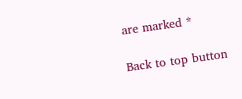are marked *

Back to top button